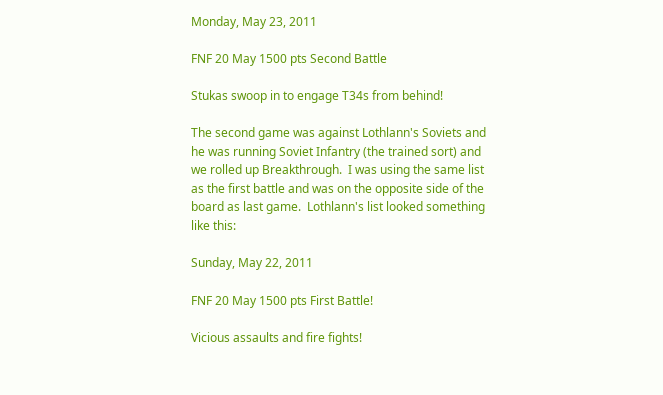Monday, May 23, 2011

FNF 20 May 1500 pts Second Battle

Stukas swoop in to engage T34s from behind!

The second game was against Lothlann's Soviets and he was running Soviet Infantry (the trained sort) and we rolled up Breakthrough.  I was using the same list as the first battle and was on the opposite side of the board as last game.  Lothlann's list looked something like this:

Sunday, May 22, 2011

FNF 20 May 1500 pts First Battle!

Vicious assaults and fire fights!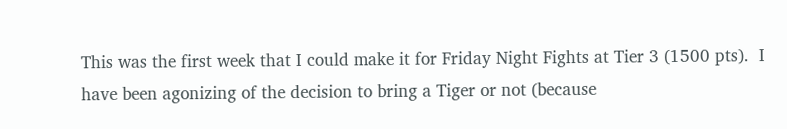This was the first week that I could make it for Friday Night Fights at Tier 3 (1500 pts).  I have been agonizing of the decision to bring a Tiger or not (because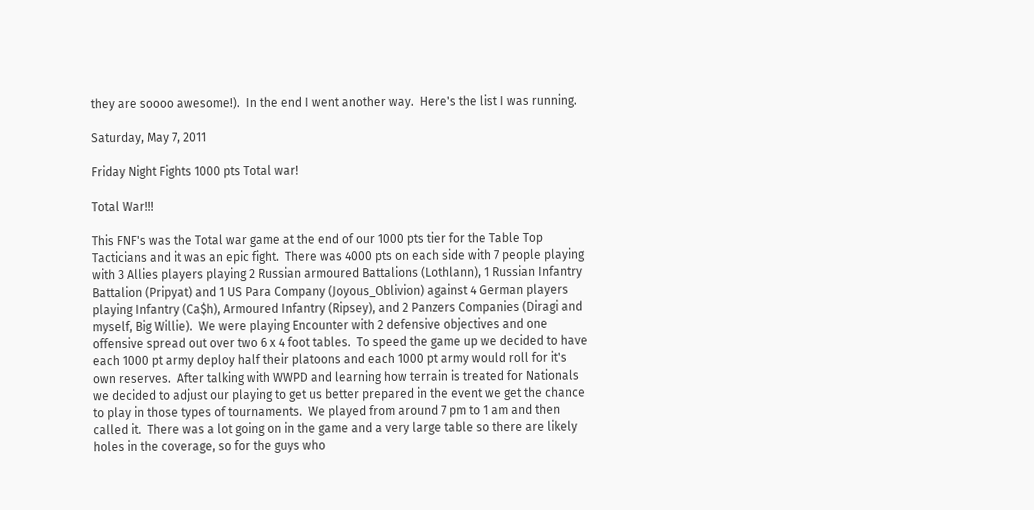they are soooo awesome!).  In the end I went another way.  Here's the list I was running.

Saturday, May 7, 2011

Friday Night Fights 1000 pts Total war!

Total War!!!

This FNF's was the Total war game at the end of our 1000 pts tier for the Table Top Tacticians and it was an epic fight.  There was 4000 pts on each side with 7 people playing with 3 Allies players playing 2 Russian armoured Battalions (Lothlann), 1 Russian Infantry Battalion (Pripyat) and 1 US Para Company (Joyous_Oblivion) against 4 German players playing Infantry (Ca$h), Armoured Infantry (Ripsey), and 2 Panzers Companies (Diragi and myself, Big Willie).  We were playing Encounter with 2 defensive objectives and one offensive spread out over two 6 x 4 foot tables.  To speed the game up we decided to have each 1000 pt army deploy half their platoons and each 1000 pt army would roll for it's own reserves.  After talking with WWPD and learning how terrain is treated for Nationals we decided to adjust our playing to get us better prepared in the event we get the chance to play in those types of tournaments.  We played from around 7 pm to 1 am and then called it.  There was a lot going on in the game and a very large table so there are likely holes in the coverage, so for the guys who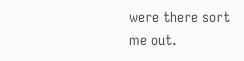were there sort me out.